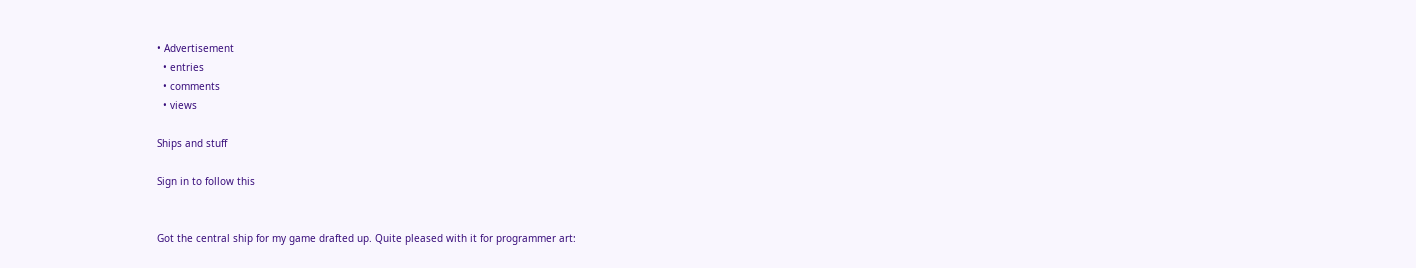• Advertisement
  • entries
  • comments
  • views

Ships and stuff

Sign in to follow this


Got the central ship for my game drafted up. Quite pleased with it for programmer art: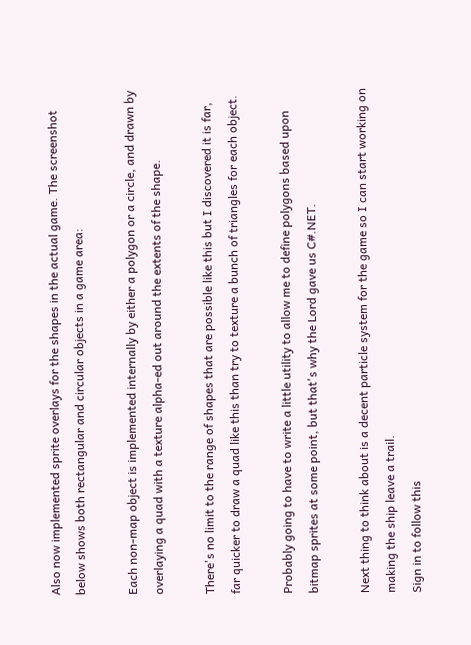Also now implemented sprite overlays for the shapes in the actual game. The screenshot below shows both rectangular and circular objects in a game area:

Each non-map object is implemented internally by either a polygon or a circle, and drawn by overlaying a quad with a texture alpha-ed out around the extents of the shape.

There's no limit to the range of shapes that are possible like this but I discovered it is far, far quicker to draw a quad like this than try to texture a bunch of triangles for each object.

Probably going to have to write a little utility to allow me to define polygons based upon bitmap sprites at some point, but that's why the Lord gave us C#.NET.

Next thing to think about is a decent particle system for the game so I can start working on making the ship leave a trail.
Sign in to follow this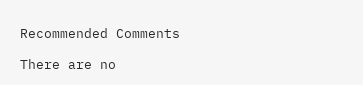Recommended Comments

There are no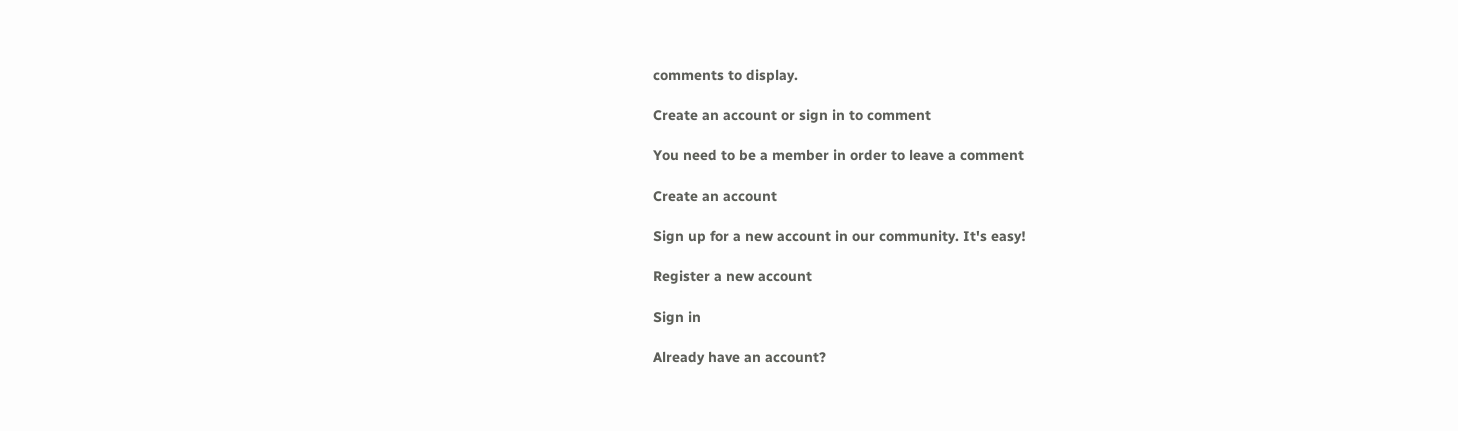comments to display.

Create an account or sign in to comment

You need to be a member in order to leave a comment

Create an account

Sign up for a new account in our community. It's easy!

Register a new account

Sign in

Already have an account?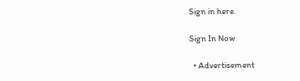Sign in here.

Sign In Now

  • Advertisement